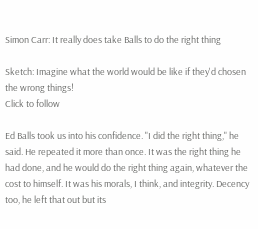Simon Carr: It really does take Balls to do the right thing

Sketch: Imagine what the world would be like if they'd chosen the wrong things!
Click to follow

Ed Balls took us into his confidence. "I did the right thing," he said. He repeated it more than once. It was the right thing he had done, and he would do the right thing again, whatever the cost to himself. It was his morals, I think, and integrity. Decency too, he left that out but its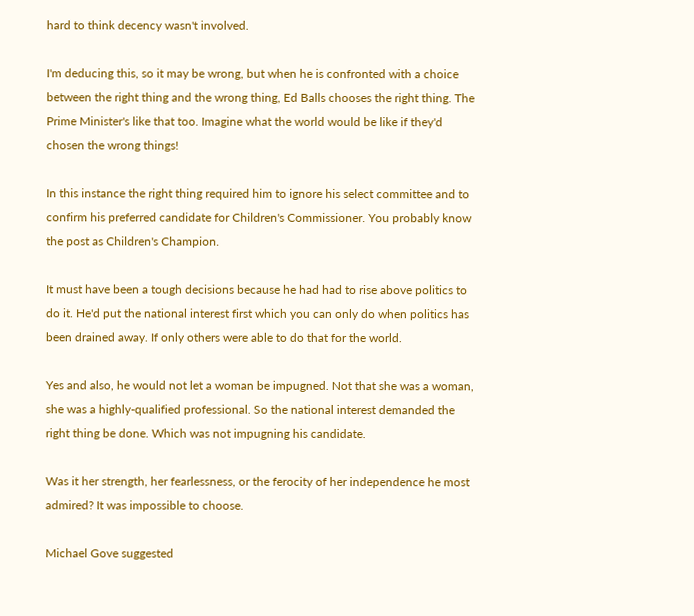hard to think decency wasn't involved.

I'm deducing this, so it may be wrong, but when he is confronted with a choice between the right thing and the wrong thing, Ed Balls chooses the right thing. The Prime Minister's like that too. Imagine what the world would be like if they'd chosen the wrong things!

In this instance the right thing required him to ignore his select committee and to confirm his preferred candidate for Children's Commissioner. You probably know the post as Children's Champion.

It must have been a tough decisions because he had had to rise above politics to do it. He'd put the national interest first which you can only do when politics has been drained away. If only others were able to do that for the world.

Yes and also, he would not let a woman be impugned. Not that she was a woman, she was a highly-qualified professional. So the national interest demanded the right thing be done. Which was not impugning his candidate.

Was it her strength, her fearlessness, or the ferocity of her independence he most admired? It was impossible to choose.

Michael Gove suggested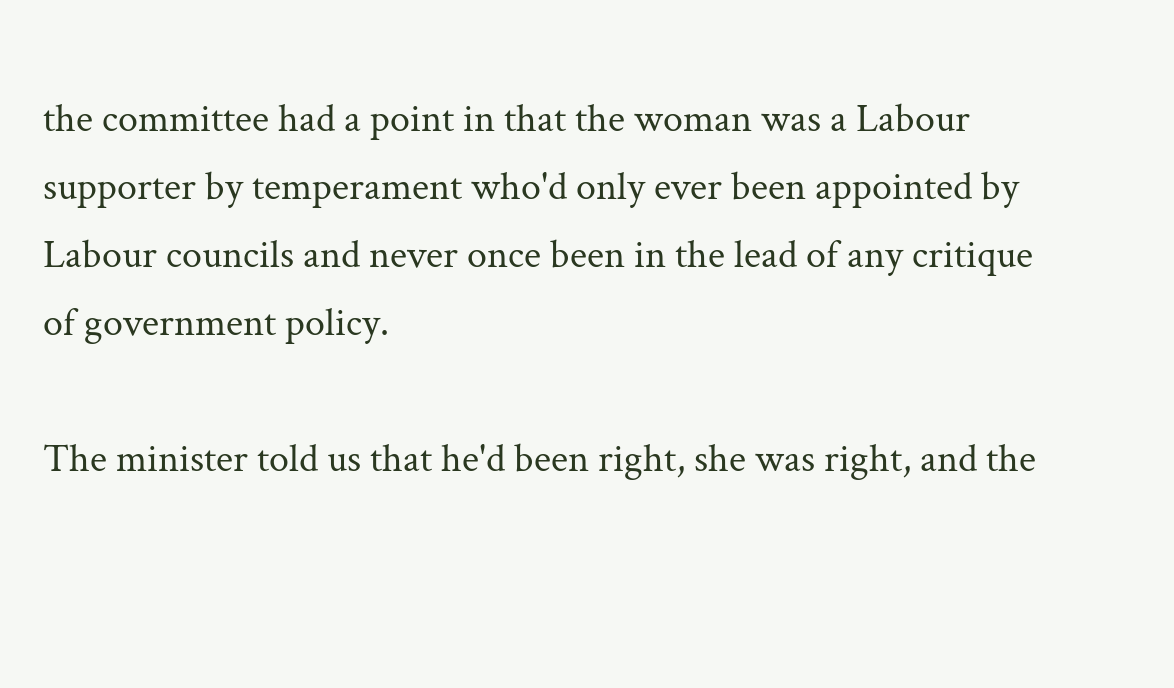the committee had a point in that the woman was a Labour supporter by temperament who'd only ever been appointed by Labour councils and never once been in the lead of any critique of government policy.

The minister told us that he'd been right, she was right, and the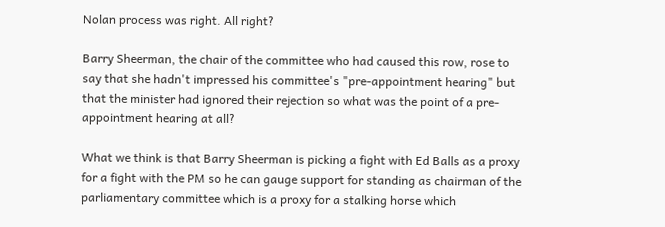Nolan process was right. All right?

Barry Sheerman, the chair of the committee who had caused this row, rose to say that she hadn't impressed his committee's "pre-appointment hearing" but that the minister had ignored their rejection so what was the point of a pre-appointment hearing at all?

What we think is that Barry Sheerman is picking a fight with Ed Balls as a proxy for a fight with the PM so he can gauge support for standing as chairman of the parliamentary committee which is a proxy for a stalking horse which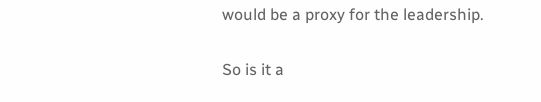would be a proxy for the leadership.

So is it a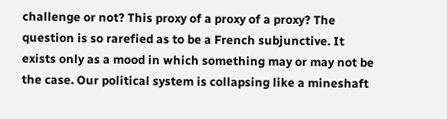challenge or not? This proxy of a proxy of a proxy? The question is so rarefied as to be a French subjunctive. It exists only as a mood in which something may or may not be the case. Our political system is collapsing like a mineshaft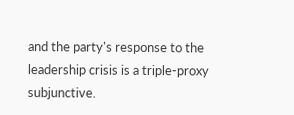and the party's response to the leadership crisis is a triple-proxy subjunctive.